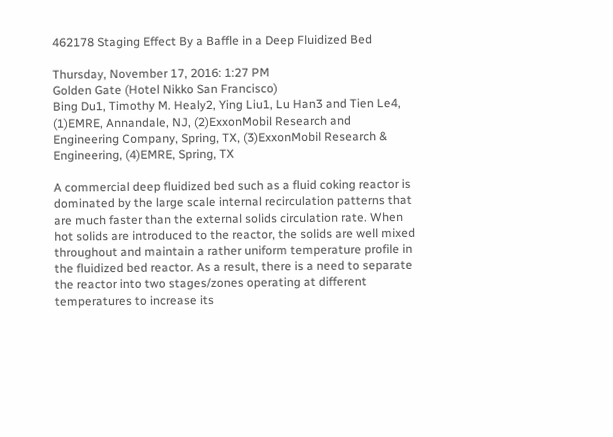462178 Staging Effect By a Baffle in a Deep Fluidized Bed

Thursday, November 17, 2016: 1:27 PM
Golden Gate (Hotel Nikko San Francisco)
Bing Du1, Timothy M. Healy2, Ying Liu1, Lu Han3 and Tien Le4, (1)EMRE, Annandale, NJ, (2)ExxonMobil Research and Engineering Company, Spring, TX, (3)ExxonMobil Research & Engineering, (4)EMRE, Spring, TX

A commercial deep fluidized bed such as a fluid coking reactor is dominated by the large scale internal recirculation patterns that are much faster than the external solids circulation rate. When hot solids are introduced to the reactor, the solids are well mixed throughout and maintain a rather uniform temperature profile in the fluidized bed reactor. As a result, there is a need to separate the reactor into two stages/zones operating at different temperatures to increase its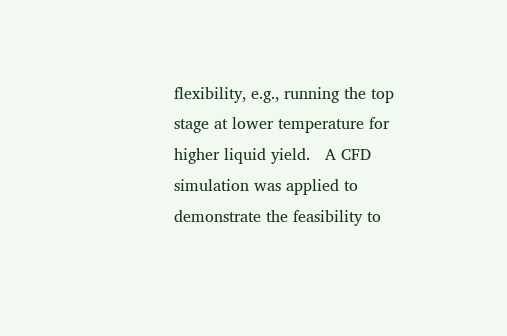flexibility, e.g., running the top stage at lower temperature for higher liquid yield.   A CFD simulation was applied to demonstrate the feasibility to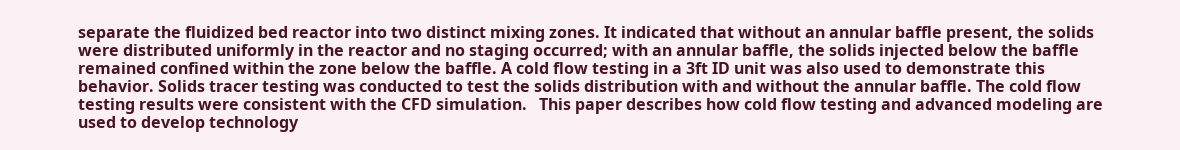separate the fluidized bed reactor into two distinct mixing zones. It indicated that without an annular baffle present, the solids were distributed uniformly in the reactor and no staging occurred; with an annular baffle, the solids injected below the baffle remained confined within the zone below the baffle. A cold flow testing in a 3ft ID unit was also used to demonstrate this behavior. Solids tracer testing was conducted to test the solids distribution with and without the annular baffle. The cold flow testing results were consistent with the CFD simulation.   This paper describes how cold flow testing and advanced modeling are used to develop technology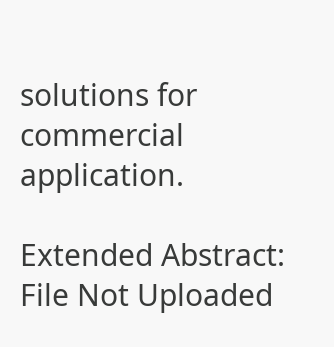solutions for commercial application.

Extended Abstract: File Not Uploaded